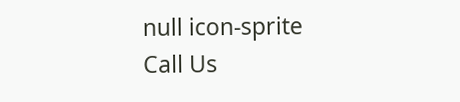null icon-sprite
Call Us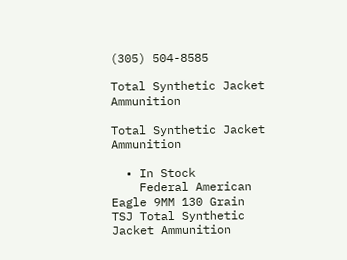(305) 504-8585

Total Synthetic Jacket Ammunition

Total Synthetic Jacket Ammunition

  • In Stock
    Federal American Eagle 9MM 130 Grain TSJ Total Synthetic Jacket Ammunition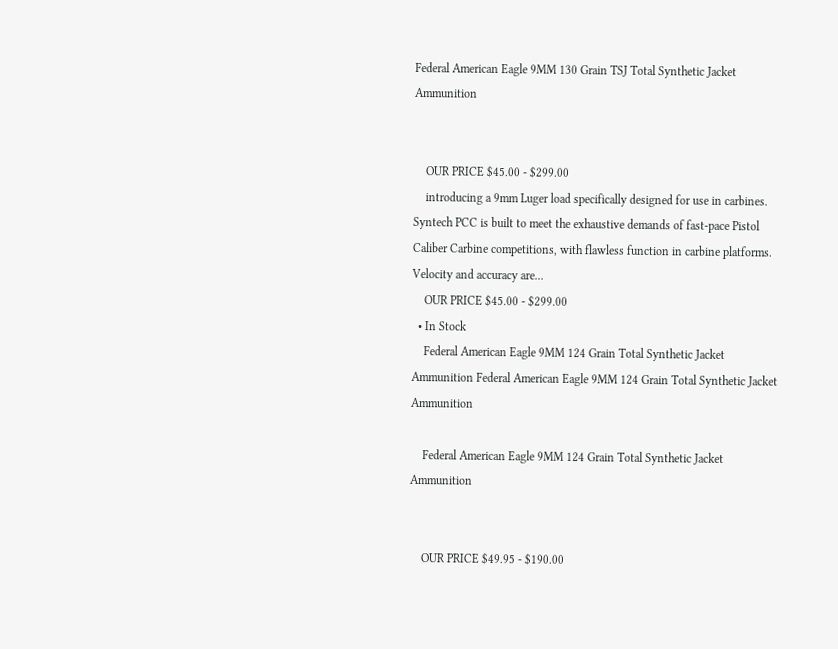Federal American Eagle 9MM 130 Grain TSJ Total Synthetic Jacket Ammunition


    OUR PRICE $45.00 - $299.00
    introducing a 9mm Luger load specifically designed for use in carbines. Syntech PCC is built to meet the exhaustive demands of fast-pace Pistol Caliber Carbine competitions, with flawless function in carbine platforms. Velocity and accuracy are...
    OUR PRICE $45.00 - $299.00
  • In Stock
    Federal American Eagle 9MM 124 Grain Total Synthetic Jacket Ammunition Federal American Eagle 9MM 124 Grain Total Synthetic Jacket Ammunition

    Federal American Eagle 9MM 124 Grain Total Synthetic Jacket Ammunition


    OUR PRICE $49.95 - $190.00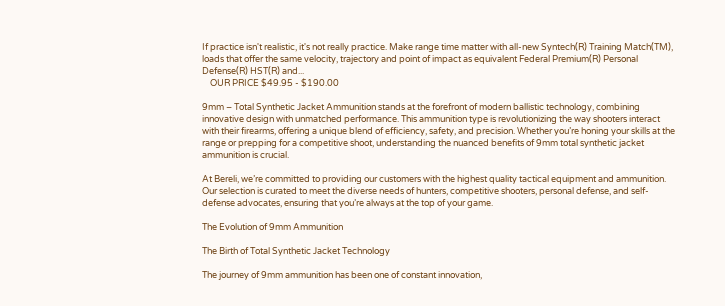If practice isn't realistic, it's not really practice. Make range time matter with all-new Syntech(R) Training Match(TM), loads that offer the same velocity, trajectory and point of impact as equivalent Federal Premium(R) Personal Defense(R) HST(R) and...
    OUR PRICE $49.95 - $190.00

9mm – Total Synthetic Jacket Ammunition stands at the forefront of modern ballistic technology, combining innovative design with unmatched performance. This ammunition type is revolutionizing the way shooters interact with their firearms, offering a unique blend of efficiency, safety, and precision. Whether you’re honing your skills at the range or prepping for a competitive shoot, understanding the nuanced benefits of 9mm total synthetic jacket ammunition is crucial.

At Bereli, we’re committed to providing our customers with the highest quality tactical equipment and ammunition. Our selection is curated to meet the diverse needs of hunters, competitive shooters, personal defense, and self-defense advocates, ensuring that you’re always at the top of your game.

The Evolution of 9mm Ammunition

The Birth of Total Synthetic Jacket Technology

The journey of 9mm ammunition has been one of constant innovation,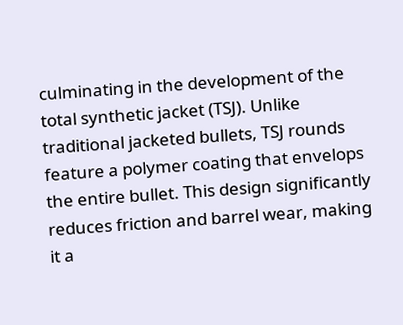culminating in the development of the total synthetic jacket (TSJ). Unlike traditional jacketed bullets, TSJ rounds feature a polymer coating that envelops the entire bullet. This design significantly reduces friction and barrel wear, making it a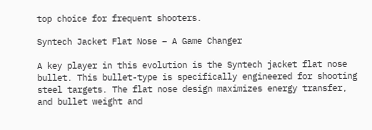top choice for frequent shooters.

Syntech Jacket Flat Nose – A Game Changer

A key player in this evolution is the Syntech jacket flat nose bullet. This bullet-type is specifically engineered for shooting steel targets. The flat nose design maximizes energy transfer, and bullet weight and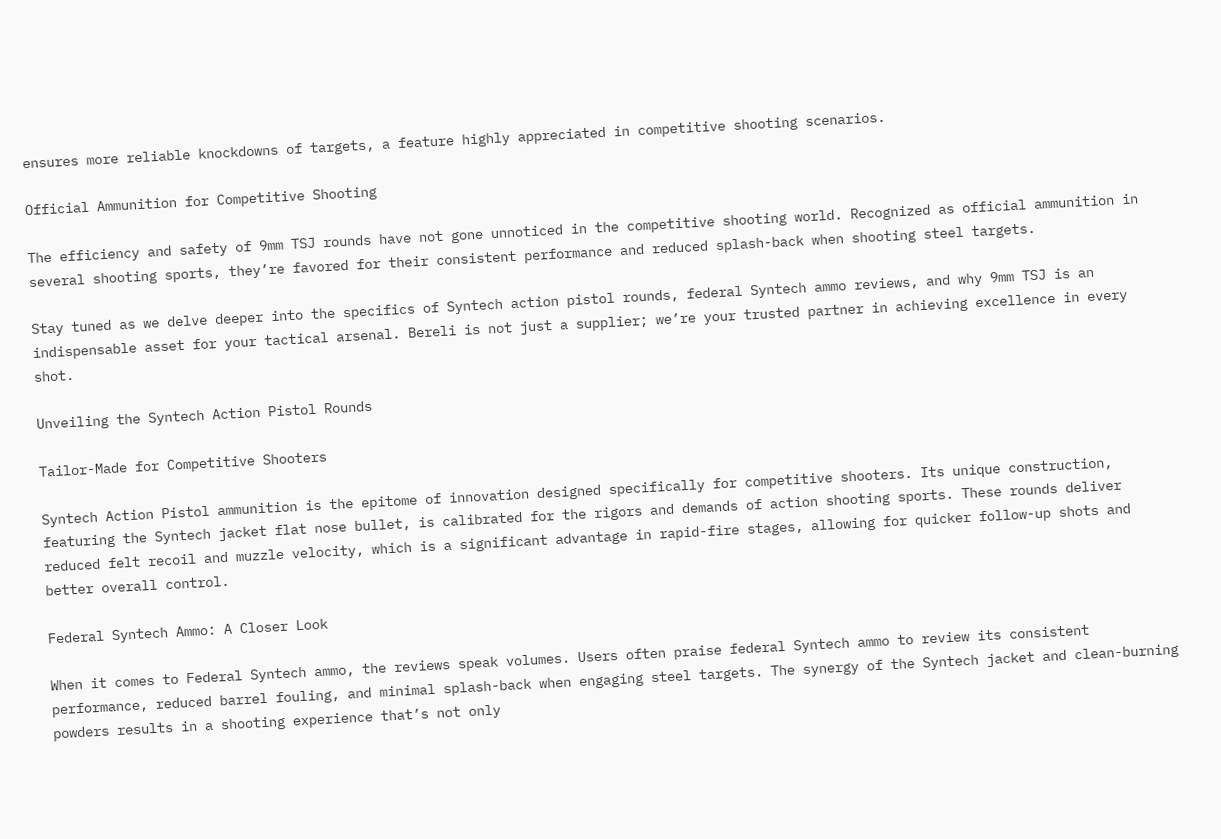ensures more reliable knockdowns of targets, a feature highly appreciated in competitive shooting scenarios.

Official Ammunition for Competitive Shooting

The efficiency and safety of 9mm TSJ rounds have not gone unnoticed in the competitive shooting world. Recognized as official ammunition in several shooting sports, they’re favored for their consistent performance and reduced splash-back when shooting steel targets.

Stay tuned as we delve deeper into the specifics of Syntech action pistol rounds, federal Syntech ammo reviews, and why 9mm TSJ is an indispensable asset for your tactical arsenal. Bereli is not just a supplier; we’re your trusted partner in achieving excellence in every shot.

Unveiling the Syntech Action Pistol Rounds

Tailor-Made for Competitive Shooters

Syntech Action Pistol ammunition is the epitome of innovation designed specifically for competitive shooters. Its unique construction, featuring the Syntech jacket flat nose bullet, is calibrated for the rigors and demands of action shooting sports. These rounds deliver reduced felt recoil and muzzle velocity, which is a significant advantage in rapid-fire stages, allowing for quicker follow-up shots and better overall control.

Federal Syntech Ammo: A Closer Look

When it comes to Federal Syntech ammo, the reviews speak volumes. Users often praise federal Syntech ammo to review its consistent performance, reduced barrel fouling, and minimal splash-back when engaging steel targets. The synergy of the Syntech jacket and clean-burning powders results in a shooting experience that’s not only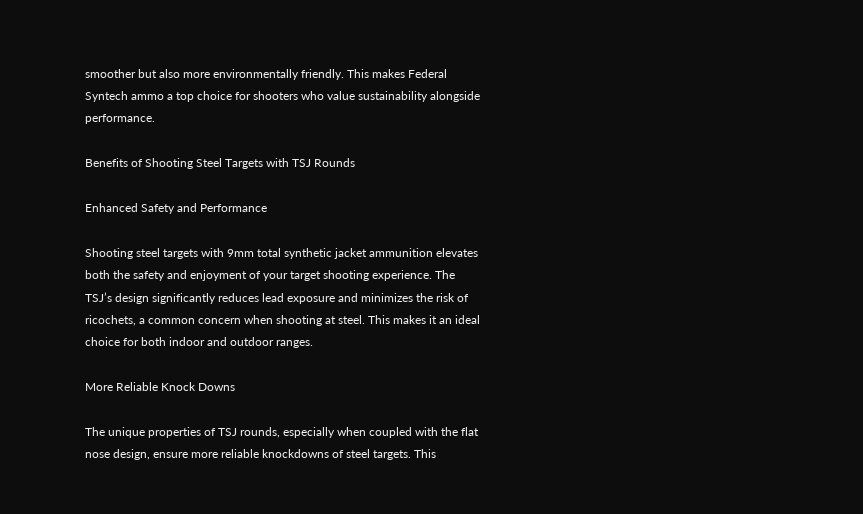smoother but also more environmentally friendly. This makes Federal Syntech ammo a top choice for shooters who value sustainability alongside performance.

Benefits of Shooting Steel Targets with TSJ Rounds

Enhanced Safety and Performance

Shooting steel targets with 9mm total synthetic jacket ammunition elevates both the safety and enjoyment of your target shooting experience. The TSJ’s design significantly reduces lead exposure and minimizes the risk of ricochets, a common concern when shooting at steel. This makes it an ideal choice for both indoor and outdoor ranges.

More Reliable Knock Downs

The unique properties of TSJ rounds, especially when coupled with the flat nose design, ensure more reliable knockdowns of steel targets. This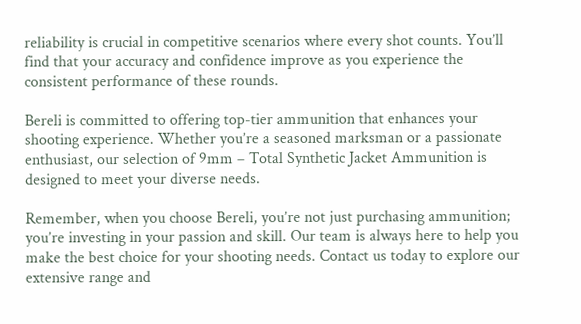reliability is crucial in competitive scenarios where every shot counts. You’ll find that your accuracy and confidence improve as you experience the consistent performance of these rounds.

Bereli is committed to offering top-tier ammunition that enhances your shooting experience. Whether you’re a seasoned marksman or a passionate enthusiast, our selection of 9mm – Total Synthetic Jacket Ammunition is designed to meet your diverse needs.

Remember, when you choose Bereli, you’re not just purchasing ammunition; you’re investing in your passion and skill. Our team is always here to help you make the best choice for your shooting needs. Contact us today to explore our extensive range and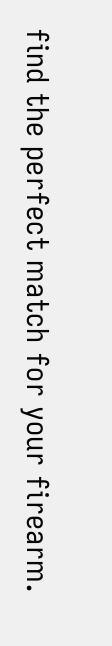find the perfect match for your firearm.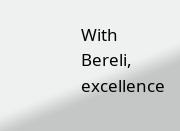With Bereli, excellence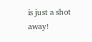is just a shot away!